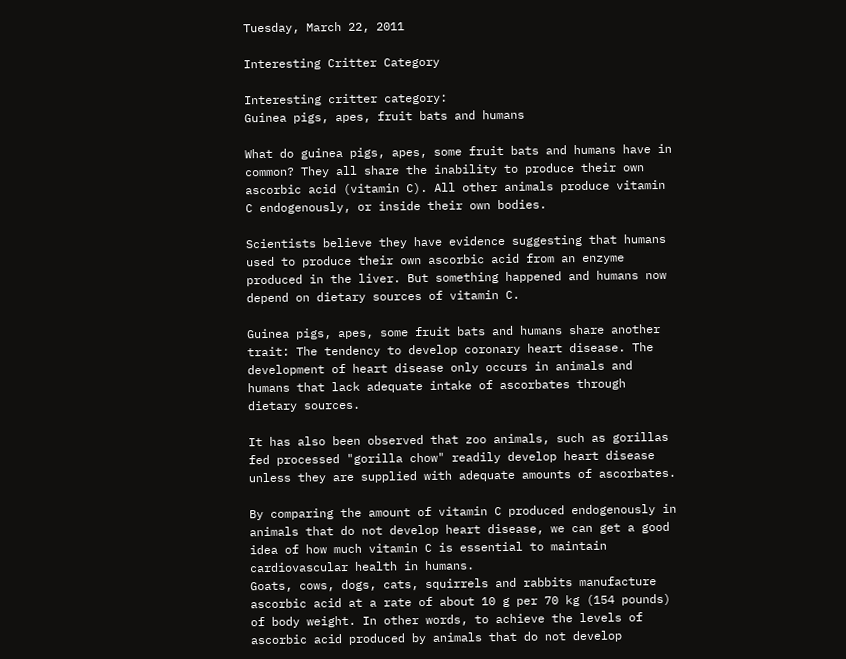Tuesday, March 22, 2011

Interesting Critter Category

Interesting critter category:
Guinea pigs, apes, fruit bats and humans

What do guinea pigs, apes, some fruit bats and humans have in common? They all share the inability to produce their own ascorbic acid (vitamin C). All other animals produce vitamin C endogenously, or inside their own bodies.

Scientists believe they have evidence suggesting that humans used to produce their own ascorbic acid from an enzyme produced in the liver. But something happened and humans now depend on dietary sources of vitamin C.

Guinea pigs, apes, some fruit bats and humans share another trait: The tendency to develop coronary heart disease. The development of heart disease only occurs in animals and humans that lack adequate intake of ascorbates through dietary sources.

It has also been observed that zoo animals, such as gorillas fed processed "gorilla chow" readily develop heart disease unless they are supplied with adequate amounts of ascorbates.

By comparing the amount of vitamin C produced endogenously in animals that do not develop heart disease, we can get a good idea of how much vitamin C is essential to maintain cardiovascular health in humans.
Goats, cows, dogs, cats, squirrels and rabbits manufacture ascorbic acid at a rate of about 10 g per 70 kg (154 pounds) of body weight. In other words, to achieve the levels of ascorbic acid produced by animals that do not develop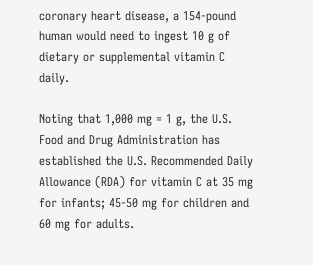coronary heart disease, a 154-pound human would need to ingest 10 g of dietary or supplemental vitamin C daily.

Noting that 1,000 mg = 1 g, the U.S. Food and Drug Administration has established the U.S. Recommended Daily Allowance (RDA) for vitamin C at 35 mg for infants; 45-50 mg for children and 60 mg for adults.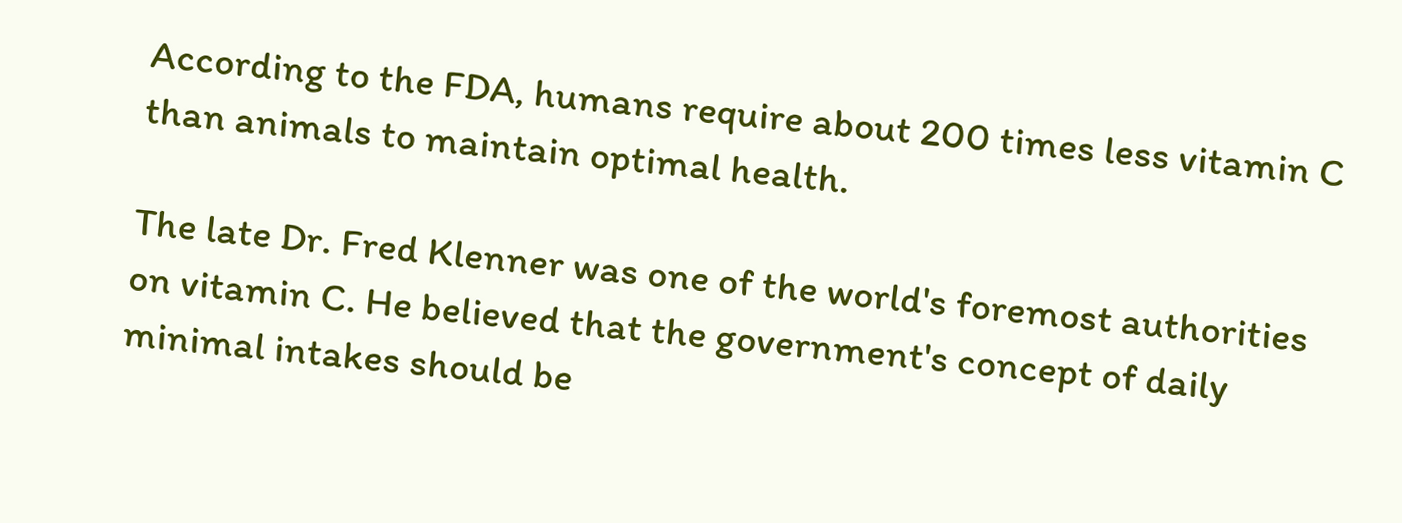According to the FDA, humans require about 200 times less vitamin C than animals to maintain optimal health.

The late Dr. Fred Klenner was one of the world's foremost authorities on vitamin C. He believed that the government's concept of daily minimal intakes should be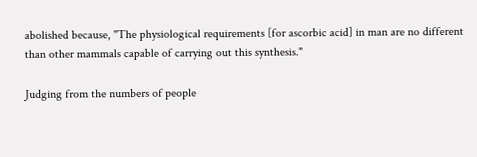abolished because, "The physiological requirements [for ascorbic acid] in man are no different than other mammals capable of carrying out this synthesis."

Judging from the numbers of people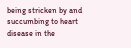being stricken by and succumbing to heart disease in the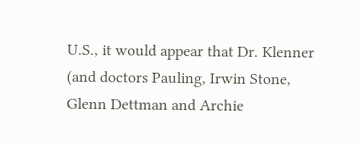U.S., it would appear that Dr. Klenner (and doctors Pauling, Irwin Stone, Glenn Dettman and Archie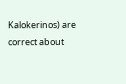Kalokerinos) are correct about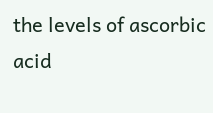the levels of ascorbic acid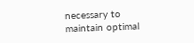necessary to maintain optimal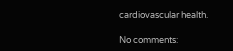cardiovascular health.

No comments: